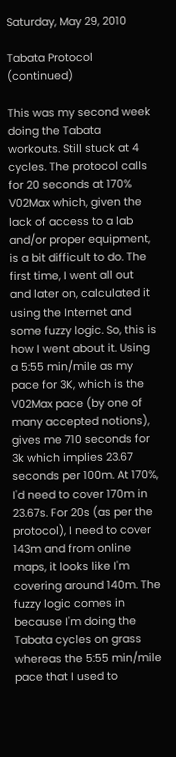Saturday, May 29, 2010

Tabata Protocol (continued)

This was my second week doing the Tabata workouts. Still stuck at 4 cycles. The protocol calls for 20 seconds at 170% V02Max which, given the lack of access to a lab and/or proper equipment, is a bit difficult to do. The first time, I went all out and later on, calculated it using the Internet and some fuzzy logic. So, this is how I went about it. Using a 5:55 min/mile as my pace for 3K, which is the V02Max pace (by one of many accepted notions), gives me 710 seconds for 3k which implies 23.67 seconds per 100m. At 170%, I'd need to cover 170m in 23.67s. For 20s (as per the protocol), I need to cover 143m and from online maps, it looks like I'm covering around 140m. The fuzzy logic comes in because I'm doing the Tabata cycles on grass whereas the 5:55 min/mile pace that I used to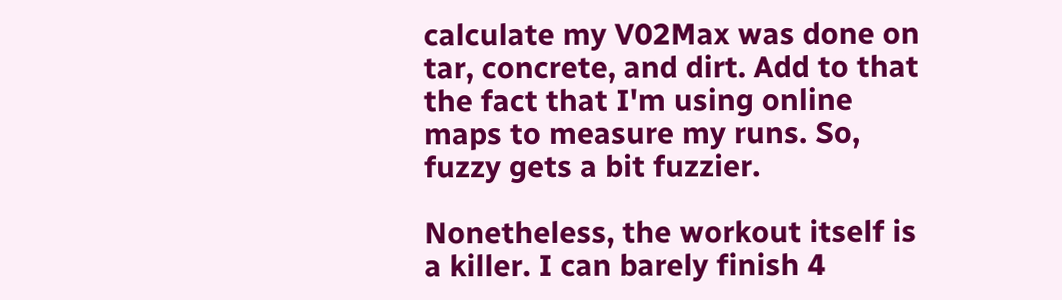calculate my V02Max was done on tar, concrete, and dirt. Add to that the fact that I'm using online maps to measure my runs. So, fuzzy gets a bit fuzzier.

Nonetheless, the workout itself is a killer. I can barely finish 4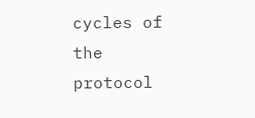cycles of the protocol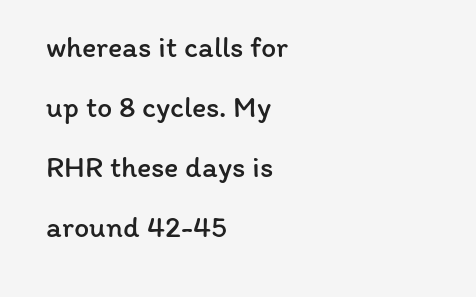whereas it calls for up to 8 cycles. My RHR these days is around 42-45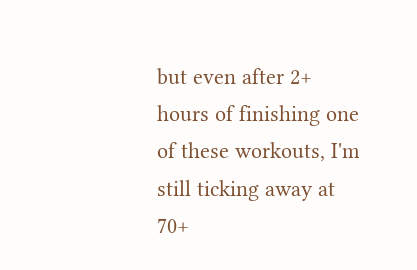but even after 2+ hours of finishing one of these workouts, I'm still ticking away at 70+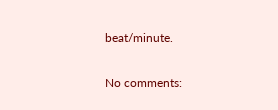beat/minute.

No comments: